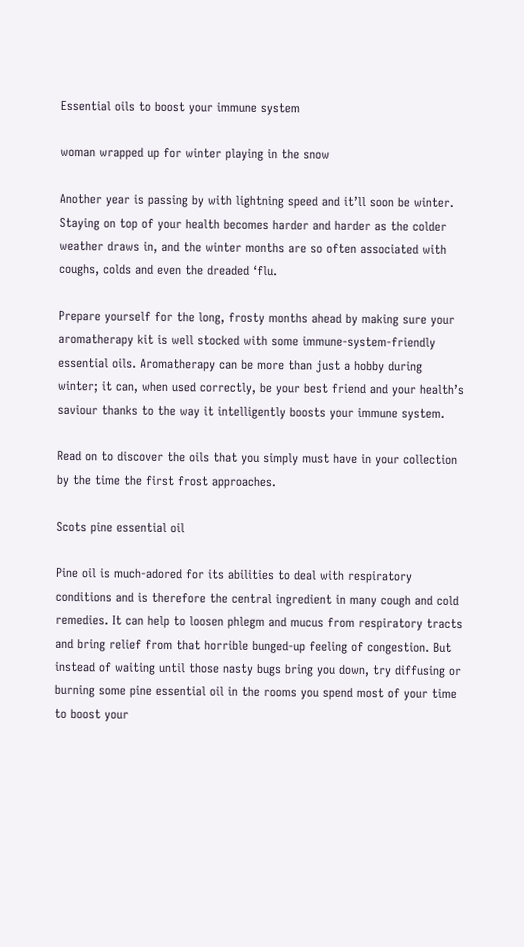Essential oils to boost your immune system

woman wrapped up for winter playing in the snow

Another year is passing by with lightning speed and it’ll soon be winter. Staying on top of your health becomes harder and harder as the colder weather draws in, and the winter months are so often associated with coughs, colds and even the dreaded ‘flu.

Prepare yourself for the long, frosty months ahead by making sure your aromatherapy kit is well stocked with some immune-system-friendly essential oils. Aromatherapy can be more than just a hobby during winter; it can, when used correctly, be your best friend and your health’s saviour thanks to the way it intelligently boosts your immune system.

Read on to discover the oils that you simply must have in your collection by the time the first frost approaches.

Scots pine essential oil

Pine oil is much-adored for its abilities to deal with respiratory conditions and is therefore the central ingredient in many cough and cold remedies. It can help to loosen phlegm and mucus from respiratory tracts and bring relief from that horrible bunged-up feeling of congestion. But instead of waiting until those nasty bugs bring you down, try diffusing or burning some pine essential oil in the rooms you spend most of your time to boost your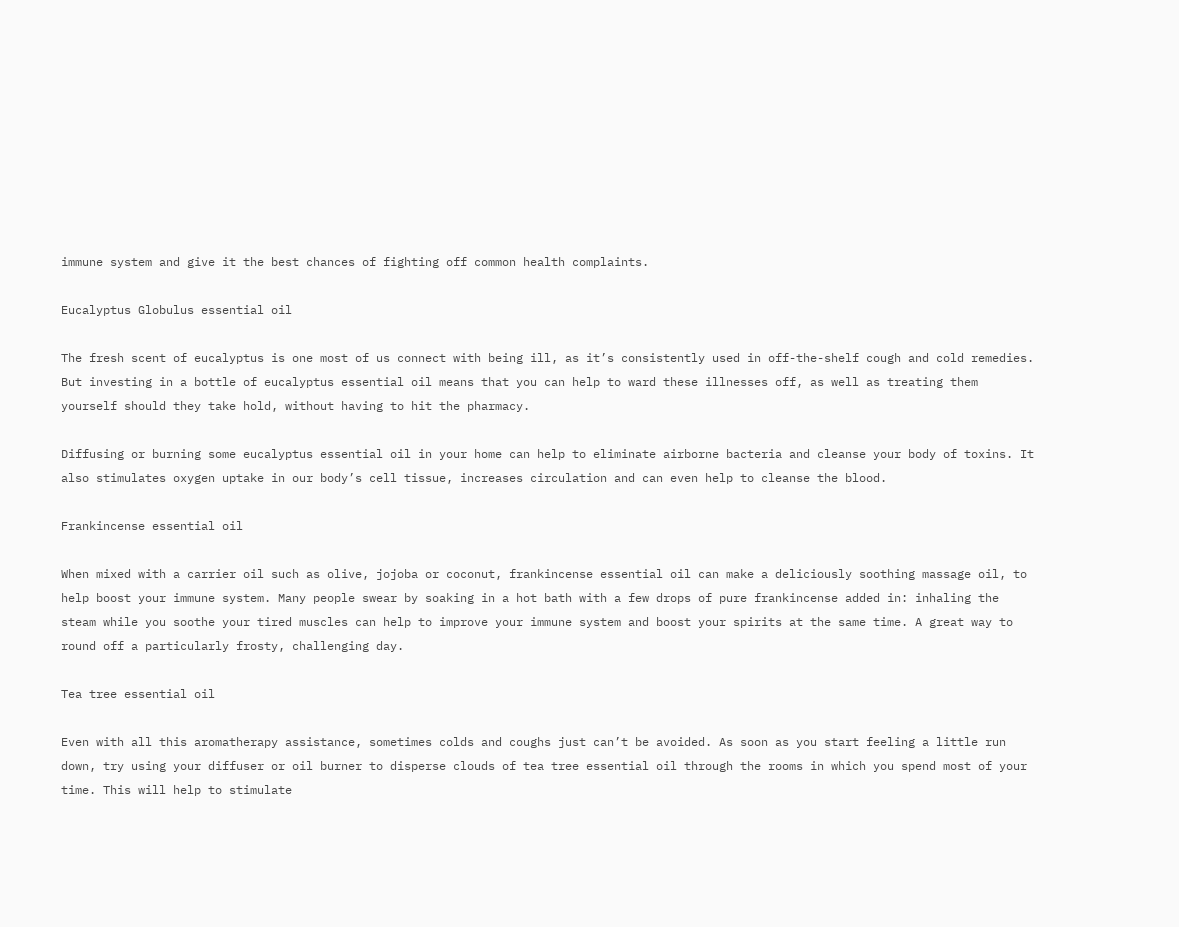immune system and give it the best chances of fighting off common health complaints.

Eucalyptus Globulus essential oil

The fresh scent of eucalyptus is one most of us connect with being ill, as it’s consistently used in off-the-shelf cough and cold remedies. But investing in a bottle of eucalyptus essential oil means that you can help to ward these illnesses off, as well as treating them yourself should they take hold, without having to hit the pharmacy.

Diffusing or burning some eucalyptus essential oil in your home can help to eliminate airborne bacteria and cleanse your body of toxins. It also stimulates oxygen uptake in our body’s cell tissue, increases circulation and can even help to cleanse the blood.

Frankincense essential oil

When mixed with a carrier oil such as olive, jojoba or coconut, frankincense essential oil can make a deliciously soothing massage oil, to help boost your immune system. Many people swear by soaking in a hot bath with a few drops of pure frankincense added in: inhaling the steam while you soothe your tired muscles can help to improve your immune system and boost your spirits at the same time. A great way to round off a particularly frosty, challenging day.

Tea tree essential oil

Even with all this aromatherapy assistance, sometimes colds and coughs just can’t be avoided. As soon as you start feeling a little run down, try using your diffuser or oil burner to disperse clouds of tea tree essential oil through the rooms in which you spend most of your time. This will help to stimulate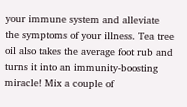your immune system and alleviate the symptoms of your illness. Tea tree oil also takes the average foot rub and turns it into an immunity-boosting miracle! Mix a couple of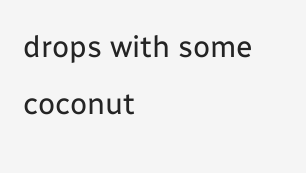drops with some coconut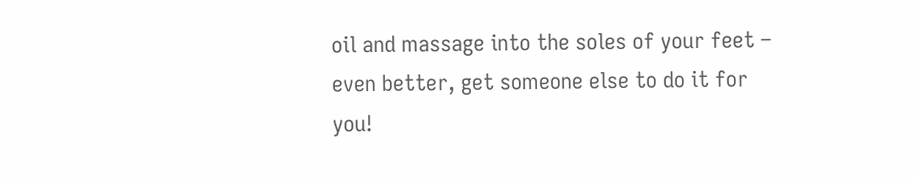oil and massage into the soles of your feet – even better, get someone else to do it for you!